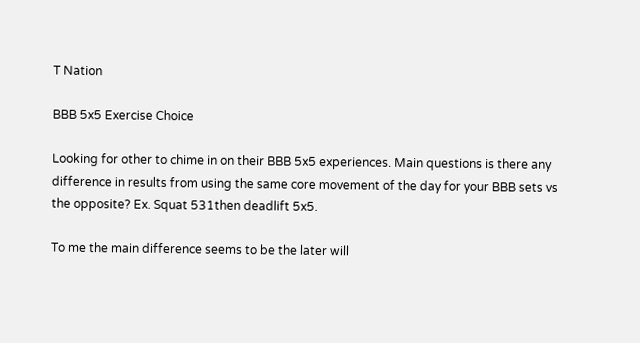T Nation

BBB 5x5 Exercise Choice

Looking for other to chime in on their BBB 5x5 experiences. Main questions is there any difference in results from using the same core movement of the day for your BBB sets vs the opposite? Ex. Squat 531then deadlift 5x5.

To me the main difference seems to be the later will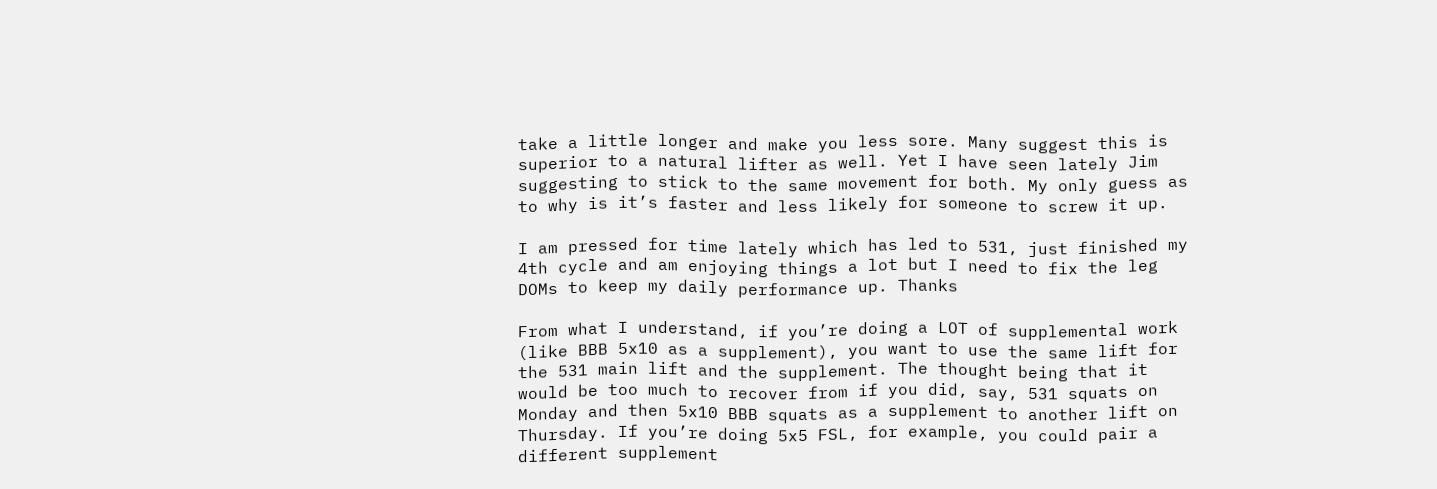take a little longer and make you less sore. Many suggest this is superior to a natural lifter as well. Yet I have seen lately Jim suggesting to stick to the same movement for both. My only guess as to why is it’s faster and less likely for someone to screw it up.

I am pressed for time lately which has led to 531, just finished my 4th cycle and am enjoying things a lot but I need to fix the leg DOMs to keep my daily performance up. Thanks

From what I understand, if you’re doing a LOT of supplemental work (like BBB 5x10 as a supplement), you want to use the same lift for the 531 main lift and the supplement. The thought being that it would be too much to recover from if you did, say, 531 squats on Monday and then 5x10 BBB squats as a supplement to another lift on Thursday. If you’re doing 5x5 FSL, for example, you could pair a different supplement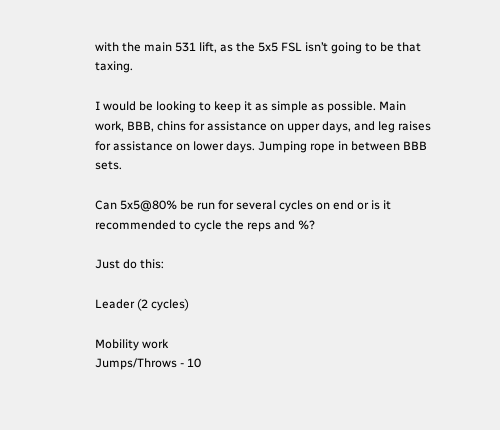with the main 531 lift, as the 5x5 FSL isn’t going to be that taxing.

I would be looking to keep it as simple as possible. Main work, BBB, chins for assistance on upper days, and leg raises for assistance on lower days. Jumping rope in between BBB sets.

Can 5x5@80% be run for several cycles on end or is it recommended to cycle the reps and %?

Just do this:

Leader (2 cycles)

Mobility work
Jumps/Throws - 10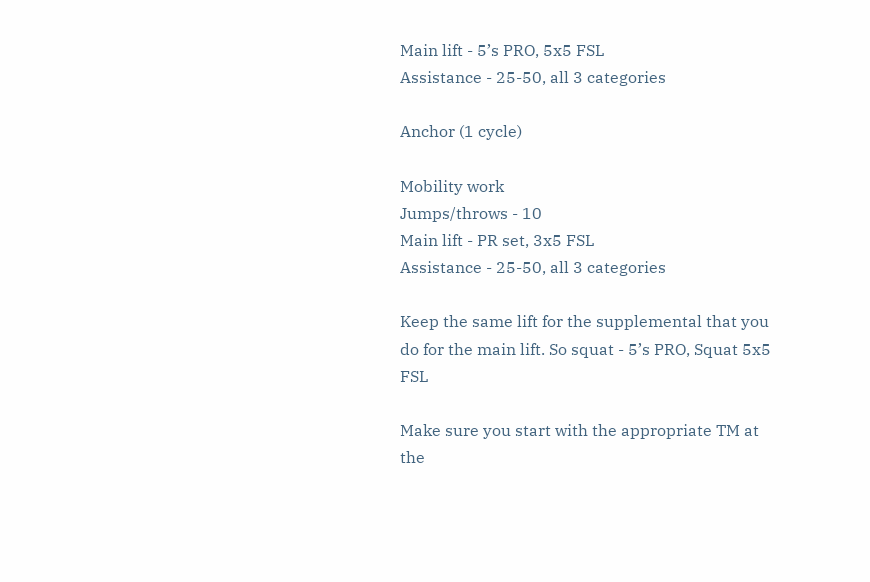Main lift - 5’s PRO, 5x5 FSL
Assistance - 25-50, all 3 categories

Anchor (1 cycle)

Mobility work
Jumps/throws - 10
Main lift - PR set, 3x5 FSL
Assistance - 25-50, all 3 categories

Keep the same lift for the supplemental that you do for the main lift. So squat - 5’s PRO, Squat 5x5 FSL

Make sure you start with the appropriate TM at the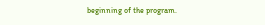beginning of the program.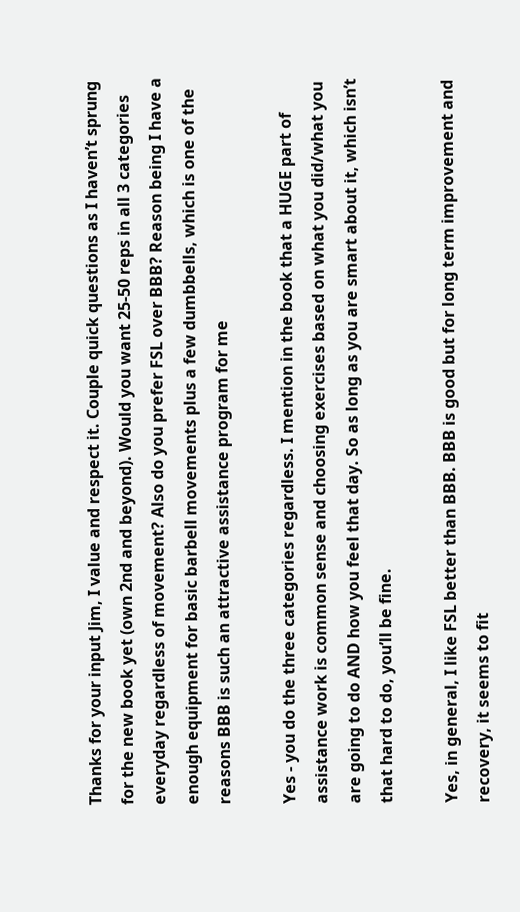Thanks for your input Jim, I value and respect it. Couple quick questions as I haven’t sprung for the new book yet (own 2nd and beyond). Would you want 25-50 reps in all 3 categories everyday regardless of movement? Also do you prefer FSL over BBB? Reason being I have a enough equipment for basic barbell movements plus a few dumbbells, which is one of the reasons BBB is such an attractive assistance program for me

Yes - you do the three categories regardless. I mention in the book that a HUGE part of assistance work is common sense and choosing exercises based on what you did/what you are going to do AND how you feel that day. So as long as you are smart about it, which isn’t that hard to do, you’ll be fine.

Yes, in general, I like FSL better than BBB. BBB is good but for long term improvement and recovery, it seems to fit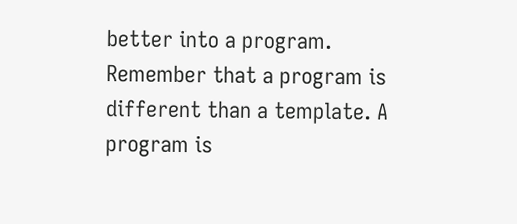better into a program. Remember that a program is different than a template. A program is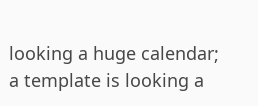looking a huge calendar; a template is looking a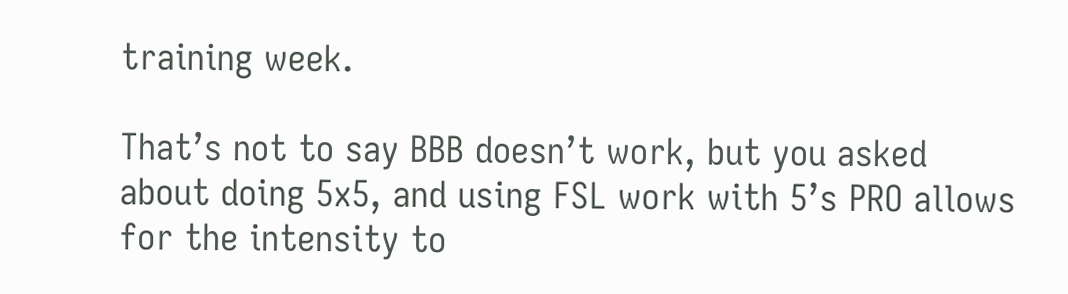training week.

That’s not to say BBB doesn’t work, but you asked about doing 5x5, and using FSL work with 5’s PRO allows for the intensity to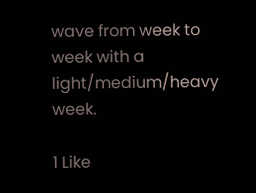wave from week to week with a light/medium/heavy week.

1 Like